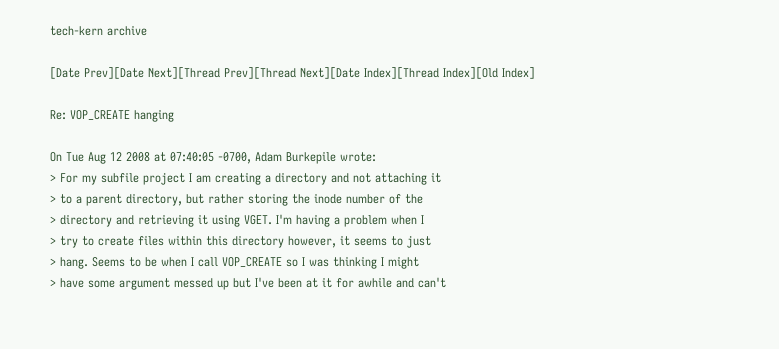tech-kern archive

[Date Prev][Date Next][Thread Prev][Thread Next][Date Index][Thread Index][Old Index]

Re: VOP_CREATE hanging

On Tue Aug 12 2008 at 07:40:05 -0700, Adam Burkepile wrote:
> For my subfile project I am creating a directory and not attaching it
> to a parent directory, but rather storing the inode number of the
> directory and retrieving it using VGET. I'm having a problem when I
> try to create files within this directory however, it seems to just
> hang. Seems to be when I call VOP_CREATE so I was thinking I might
> have some argument messed up but I've been at it for awhile and can't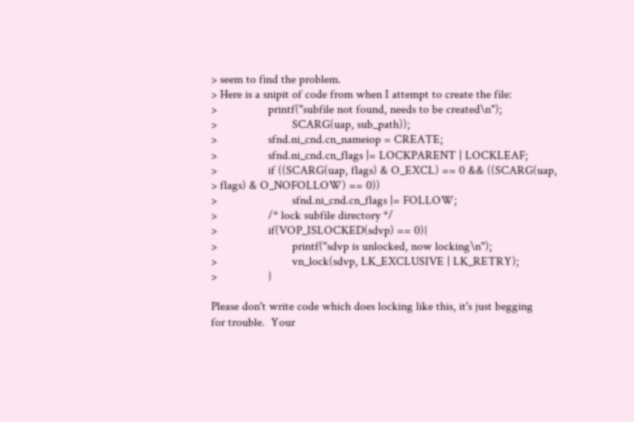> seem to find the problem.
> Here is a snipit of code from when I attempt to create the file:
>                 printf("subfile not found, needs to be created\n");
>                         SCARG(uap, sub_path));
>                 sfnd.ni_cnd.cn_nameiop = CREATE;
>                 sfnd.ni_cnd.cn_flags |= LOCKPARENT | LOCKLEAF;
>                 if ((SCARG(uap, flags) & O_EXCL) == 0 && ((SCARG(uap,
> flags) & O_NOFOLLOW) == 0))
>                         sfnd.ni_cnd.cn_flags |= FOLLOW;
>                 /* lock subfile directory */
>                 if(VOP_ISLOCKED(sdvp) == 0){
>                         printf("sdvp is unlocked, now locking\n");
>                         vn_lock(sdvp, LK_EXCLUSIVE | LK_RETRY);
>                 }

Please don't write code which does locking like this, it's just begging
for trouble.  Your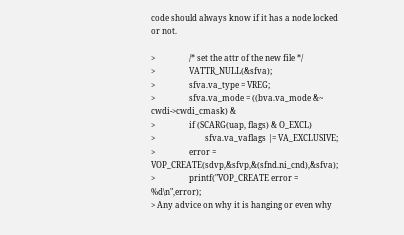code should always know if it has a node locked or not.

>                 /* set the attr of the new file */
>                 VATTR_NULL(&sfva);
>                 sfva.va_type = VREG;
>                 sfva.va_mode = ((bva.va_mode &~ cwdi->cwdi_cmask) &
>                 if (SCARG(uap, flags) & O_EXCL)
>                         sfva.va_vaflags |= VA_EXCLUSIVE;
>                 error = VOP_CREATE(sdvp,&sfvp,&(sfnd.ni_cnd),&sfva);
>                 printf("VOP_CREATE error = %d\n",error);
> Any advice on why it is hanging or even why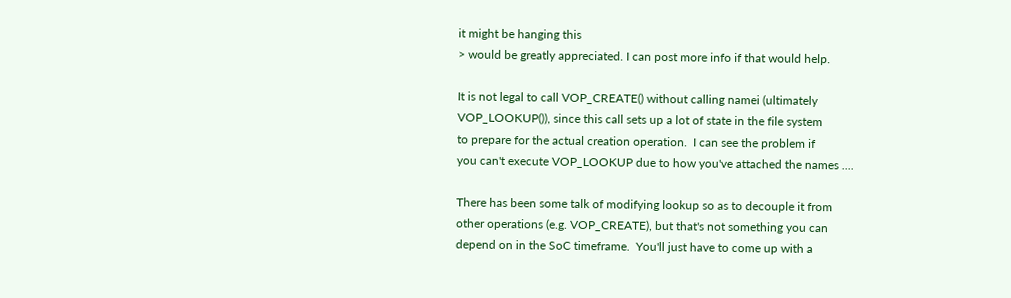it might be hanging this
> would be greatly appreciated. I can post more info if that would help.

It is not legal to call VOP_CREATE() without calling namei (ultimately
VOP_LOOKUP()), since this call sets up a lot of state in the file system
to prepare for the actual creation operation.  I can see the problem if
you can't execute VOP_LOOKUP due to how you've attached the names ....

There has been some talk of modifying lookup so as to decouple it from
other operations (e.g. VOP_CREATE), but that's not something you can
depend on in the SoC timeframe.  You'll just have to come up with a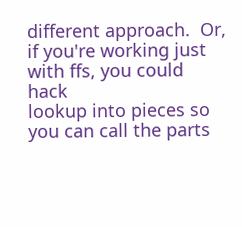different approach.  Or, if you're working just with ffs, you could hack
lookup into pieces so you can call the parts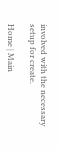involved with the necessary
setup for create.

Home | Main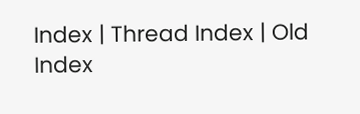Index | Thread Index | Old Index